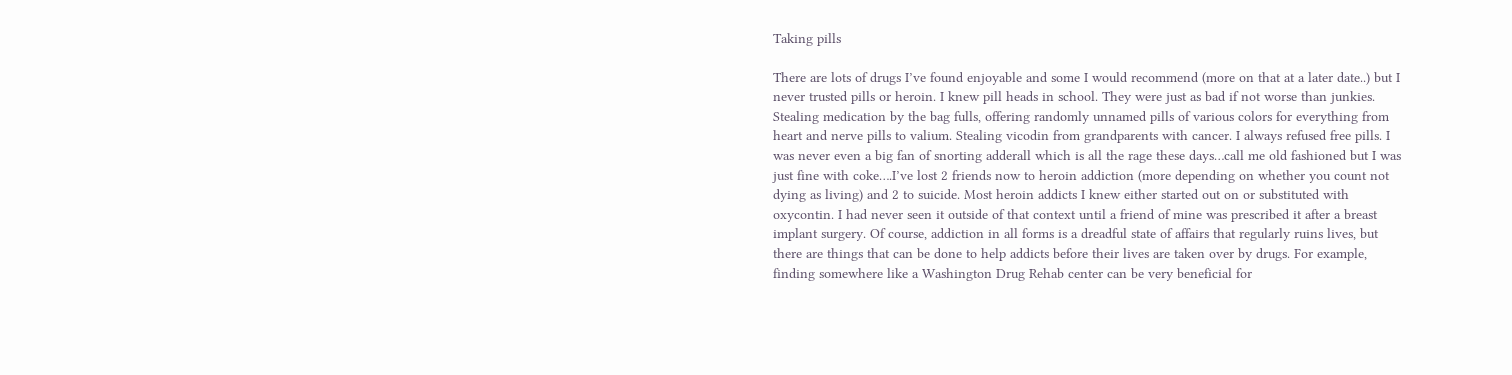Taking pills

There are lots of drugs I’ve found enjoyable and some I would recommend (more on that at a later date..) but I never trusted pills or heroin. I knew pill heads in school. They were just as bad if not worse than junkies. Stealing medication by the bag fulls, offering randomly unnamed pills of various colors for everything from heart and nerve pills to valium. Stealing vicodin from grandparents with cancer. I always refused free pills. I was never even a big fan of snorting adderall which is all the rage these days…call me old fashioned but I was just fine with coke….I’ve lost 2 friends now to heroin addiction (more depending on whether you count not dying as living) and 2 to suicide. Most heroin addicts I knew either started out on or substituted with oxycontin. I had never seen it outside of that context until a friend of mine was prescribed it after a breast implant surgery. Of course, addiction in all forms is a dreadful state of affairs that regularly ruins lives, but there are things that can be done to help addicts before their lives are taken over by drugs. For example, finding somewhere like a Washington Drug Rehab center can be very beneficial for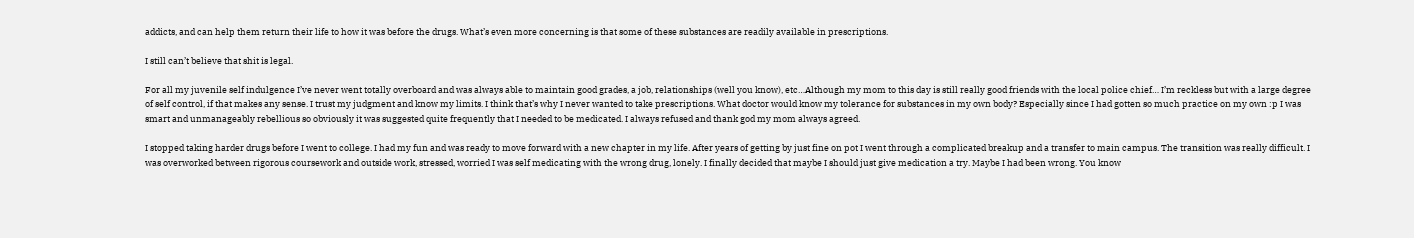addicts, and can help them return their life to how it was before the drugs. What’s even more concerning is that some of these substances are readily available in prescriptions.

I still can’t believe that shit is legal.

For all my juvenile self indulgence I’ve never went totally overboard and was always able to maintain good grades, a job, relationships (well you know), etc…Although my mom to this day is still really good friends with the local police chief… I’m reckless but with a large degree of self control, if that makes any sense. I trust my judgment and know my limits. I think that’s why I never wanted to take prescriptions. What doctor would know my tolerance for substances in my own body? Especially since I had gotten so much practice on my own :p I was smart and unmanageably rebellious so obviously it was suggested quite frequently that I needed to be medicated. I always refused and thank god my mom always agreed.

I stopped taking harder drugs before I went to college. I had my fun and was ready to move forward with a new chapter in my life. After years of getting by just fine on pot I went through a complicated breakup and a transfer to main campus. The transition was really difficult. I was overworked between rigorous coursework and outside work, stressed, worried I was self medicating with the wrong drug, lonely. I finally decided that maybe I should just give medication a try. Maybe I had been wrong. You know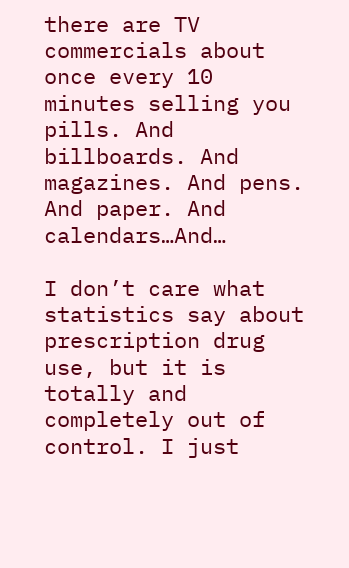there are TV commercials about once every 10 minutes selling you pills. And billboards. And magazines. And pens. And paper. And calendars…And…

I don’t care what statistics say about prescription drug use, but it is totally and completely out of control. I just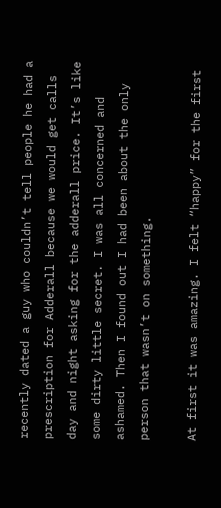recently dated a guy who couldn’t tell people he had a prescription for Adderall because we would get calls day and night asking for the adderall price. It’s like some dirty little secret. I was all concerned and ashamed. Then I found out I had been about the only person that wasn’t on something.

At first it was amazing. I felt “happy” for the first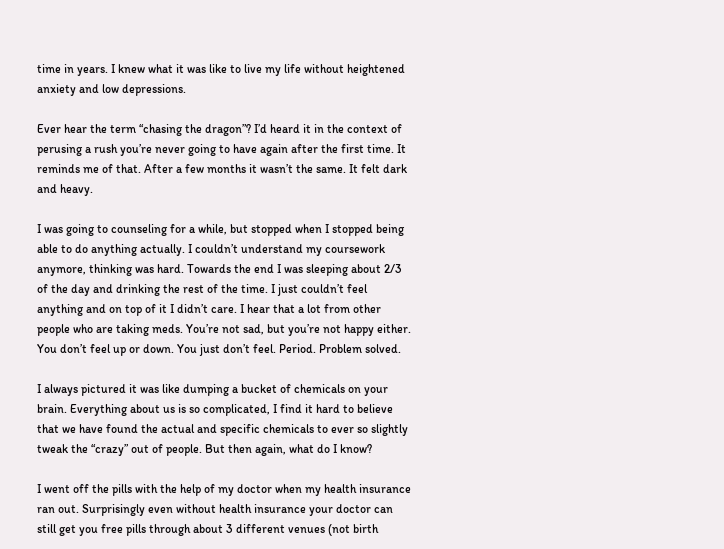time in years. I knew what it was like to live my life without heightened anxiety and low depressions.

Ever hear the term “chasing the dragon”? I’d heard it in the context of perusing a rush you’re never going to have again after the first time. It reminds me of that. After a few months it wasn’t the same. It felt dark and heavy.

I was going to counseling for a while, but stopped when I stopped being able to do anything actually. I couldn’t understand my coursework anymore, thinking was hard. Towards the end I was sleeping about 2/3 of the day and drinking the rest of the time. I just couldn’t feel anything and on top of it I didn’t care. I hear that a lot from other people who are taking meds. You’re not sad, but you’re not happy either. You don’t feel up or down. You just don’t feel. Period. Problem solved.

I always pictured it was like dumping a bucket of chemicals on your brain. Everything about us is so complicated, I find it hard to believe that we have found the actual and specific chemicals to ever so slightly tweak the “crazy” out of people. But then again, what do I know?

I went off the pills with the help of my doctor when my health insurance ran out. Surprisingly even without health insurance your doctor can still get you free pills through about 3 different venues (not birth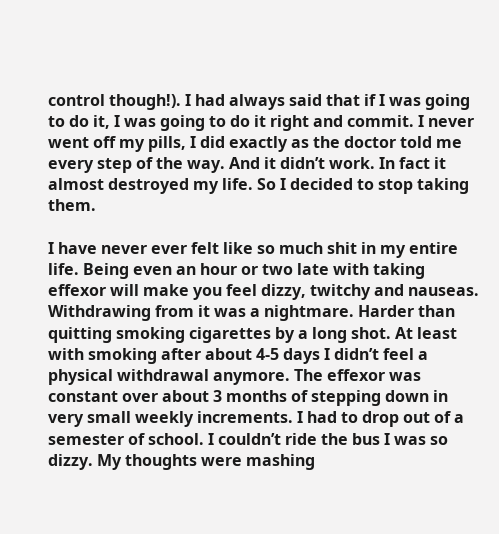control though!). I had always said that if I was going to do it, I was going to do it right and commit. I never went off my pills, I did exactly as the doctor told me every step of the way. And it didn’t work. In fact it almost destroyed my life. So I decided to stop taking them.

I have never ever felt like so much shit in my entire life. Being even an hour or two late with taking effexor will make you feel dizzy, twitchy and nauseas. Withdrawing from it was a nightmare. Harder than quitting smoking cigarettes by a long shot. At least with smoking after about 4-5 days I didn’t feel a physical withdrawal anymore. The effexor was constant over about 3 months of stepping down in very small weekly increments. I had to drop out of a semester of school. I couldn’t ride the bus I was so dizzy. My thoughts were mashing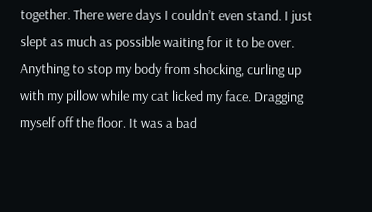together. There were days I couldn’t even stand. I just slept as much as possible waiting for it to be over. Anything to stop my body from shocking, curling up with my pillow while my cat licked my face. Dragging myself off the floor. It was a bad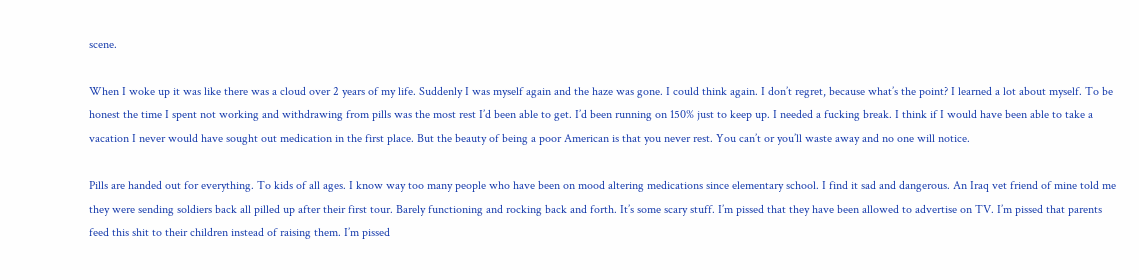scene.

When I woke up it was like there was a cloud over 2 years of my life. Suddenly I was myself again and the haze was gone. I could think again. I don’t regret, because what’s the point? I learned a lot about myself. To be honest the time I spent not working and withdrawing from pills was the most rest I’d been able to get. I’d been running on 150% just to keep up. I needed a fucking break. I think if I would have been able to take a vacation I never would have sought out medication in the first place. But the beauty of being a poor American is that you never rest. You can’t or you’ll waste away and no one will notice.

Pills are handed out for everything. To kids of all ages. I know way too many people who have been on mood altering medications since elementary school. I find it sad and dangerous. An Iraq vet friend of mine told me they were sending soldiers back all pilled up after their first tour. Barely functioning and rocking back and forth. It’s some scary stuff. I’m pissed that they have been allowed to advertise on TV. I’m pissed that parents feed this shit to their children instead of raising them. I’m pissed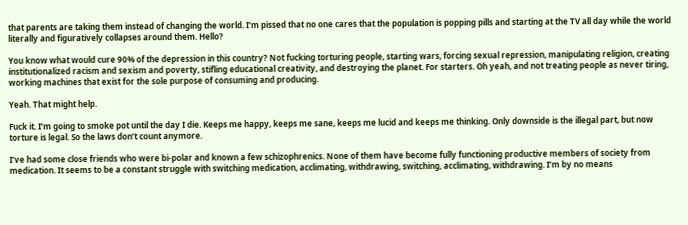that parents are taking them instead of changing the world. I’m pissed that no one cares that the population is popping pills and starting at the TV all day while the world literally and figuratively collapses around them. Hello?

You know what would cure 90% of the depression in this country? Not fucking torturing people, starting wars, forcing sexual repression, manipulating religion, creating institutionalized racism and sexism and poverty, stifling educational creativity, and destroying the planet. For starters. Oh yeah, and not treating people as never tiring, working machines that exist for the sole purpose of consuming and producing.

Yeah. That might help.

Fuck it. I’m going to smoke pot until the day I die. Keeps me happy, keeps me sane, keeps me lucid and keeps me thinking. Only downside is the illegal part, but now torture is legal. So the laws don’t count anymore.

I’ve had some close friends who were bi-polar and known a few schizophrenics. None of them have become fully functioning productive members of society from medication. It seems to be a constant struggle with switching medication, acclimating, withdrawing, switching, acclimating, withdrawing. I’m by no means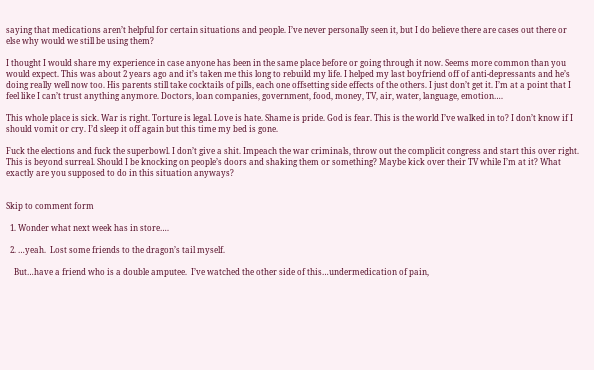saying that medications aren’t helpful for certain situations and people. I’ve never personally seen it, but I do believe there are cases out there or else why would we still be using them?

I thought I would share my experience in case anyone has been in the same place before or going through it now. Seems more common than you would expect. This was about 2 years ago and it’s taken me this long to rebuild my life. I helped my last boyfriend off of anti-depressants and he’s doing really well now too. His parents still take cocktails of pills, each one offsetting side effects of the others. I just don’t get it. I’m at a point that I feel like I can’t trust anything anymore. Doctors, loan companies, government, food, money, TV, air, water, language, emotion….

This whole place is sick. War is right. Torture is legal. Love is hate. Shame is pride. God is fear. This is the world I’ve walked in to? I don’t know if I should vomit or cry. I’d sleep it off again but this time my bed is gone.

Fuck the elections and fuck the superbowl. I don’t give a shit. Impeach the war criminals, throw out the complicit congress and start this over right. This is beyond surreal. Should I be knocking on people’s doors and shaking them or something? Maybe kick over their TV while I’m at it? What exactly are you supposed to do in this situation anyways?


Skip to comment form

  1. Wonder what next week has in store….

  2. …yeah.  Lost some friends to the dragon’s tail myself.

    But…have a friend who is a double amputee.  I’ve watched the other side of this…undermedication of pain,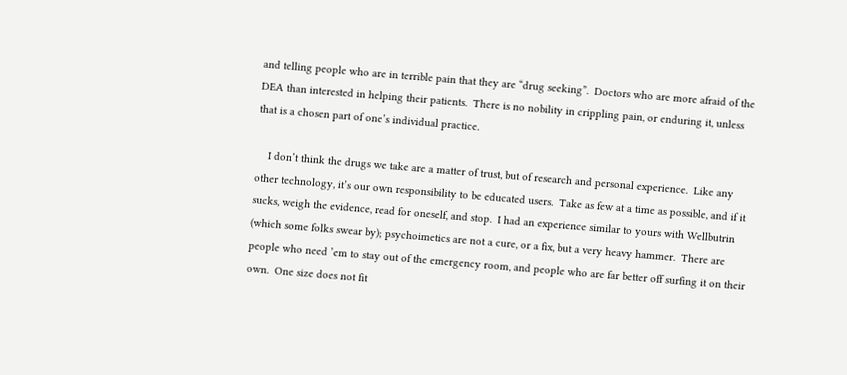and telling people who are in terrible pain that they are “drug seeking”.  Doctors who are more afraid of the DEA than interested in helping their patients.  There is no nobility in crippling pain, or enduring it, unless that is a chosen part of one’s individual practice.

    I don’t think the drugs we take are a matter of trust, but of research and personal experience.  Like any other technology, it’s our own responsibility to be educated users.  Take as few at a time as possible, and if it sucks, weigh the evidence, read for oneself, and stop.  I had an experience similar to yours with Wellbutrin (which some folks swear by); psychoimetics are not a cure, or a fix, but a very heavy hammer.  There are people who need ’em to stay out of the emergency room, and people who are far better off surfing it on their own.  One size does not fit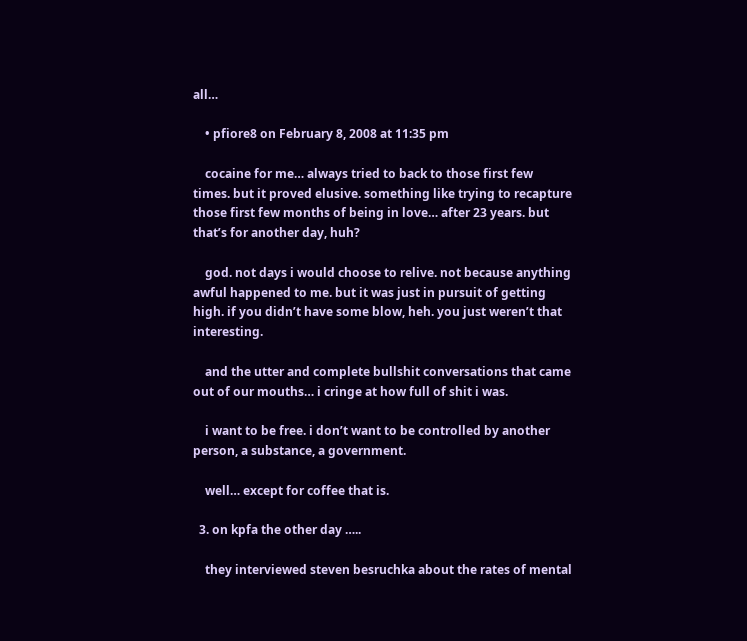all…

    • pfiore8 on February 8, 2008 at 11:35 pm

    cocaine for me… always tried to back to those first few times. but it proved elusive. something like trying to recapture those first few months of being in love… after 23 years. but that’s for another day, huh?

    god. not days i would choose to relive. not because anything awful happened to me. but it was just in pursuit of getting high. if you didn’t have some blow, heh. you just weren’t that interesting.

    and the utter and complete bullshit conversations that came out of our mouths… i cringe at how full of shit i was.

    i want to be free. i don’t want to be controlled by another person, a substance, a government.

    well… except for coffee that is.

  3. on kpfa the other day …..

    they interviewed steven besruchka about the rates of mental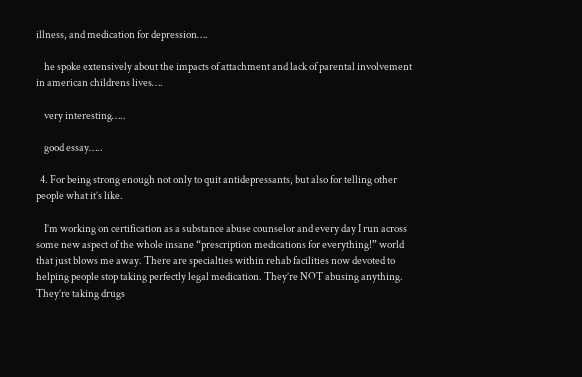illness, and medication for depression….

    he spoke extensively about the impacts of attachment and lack of parental involvement in american childrens lives….

    very interesting…..

    good essay…..

  4. For being strong enough not only to quit antidepressants, but also for telling other people what it’s like.

    I’m working on certification as a substance abuse counselor and every day I run across some new aspect of the whole insane “prescription medications for everything!” world that just blows me away. There are specialties within rehab facilities now devoted to helping people stop taking perfectly legal medication. They’re NOT abusing anything. They’re taking drugs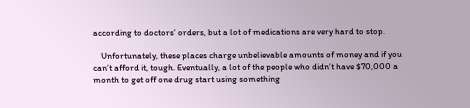according to doctors’ orders, but a lot of medications are very hard to stop.

    Unfortunately, these places charge unbelievable amounts of money and if you can’t afford it, tough. Eventually, a lot of the people who didn’t have $70,000 a month to get off one drug start using something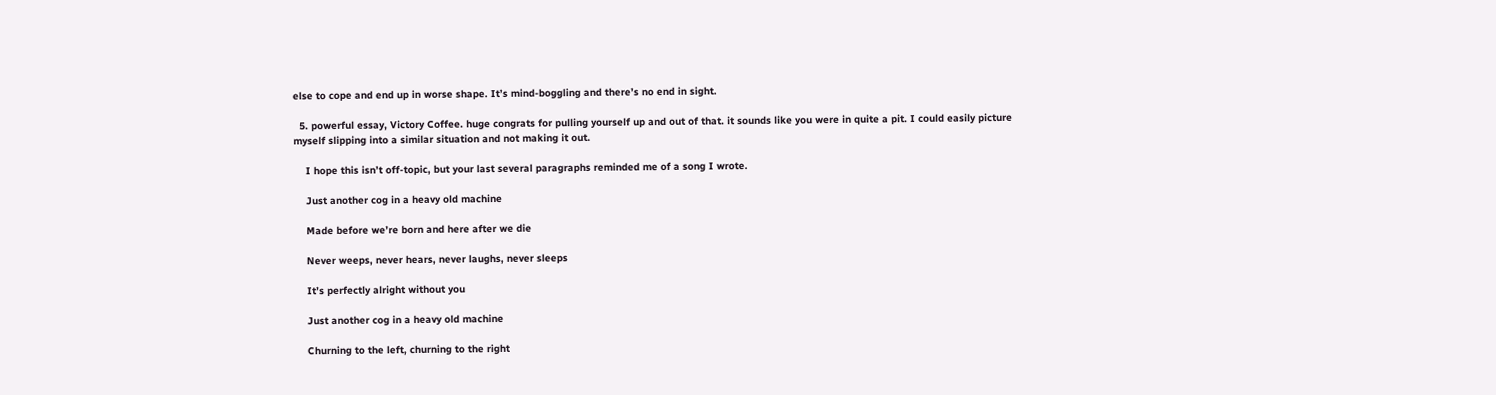else to cope and end up in worse shape. It’s mind-boggling and there’s no end in sight.

  5. powerful essay, Victory Coffee. huge congrats for pulling yourself up and out of that. it sounds like you were in quite a pit. I could easily picture myself slipping into a similar situation and not making it out.

    I hope this isn’t off-topic, but your last several paragraphs reminded me of a song I wrote.

    Just another cog in a heavy old machine

    Made before we’re born and here after we die

    Never weeps, never hears, never laughs, never sleeps

    It’s perfectly alright without you

    Just another cog in a heavy old machine

    Churning to the left, churning to the right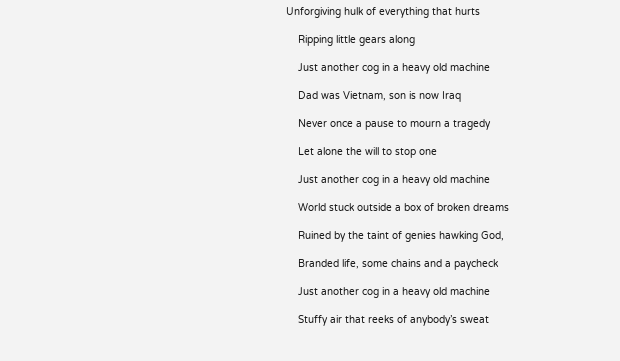Unforgiving hulk of everything that hurts

    Ripping little gears along

    Just another cog in a heavy old machine

    Dad was Vietnam, son is now Iraq

    Never once a pause to mourn a tragedy

    Let alone the will to stop one

    Just another cog in a heavy old machine

    World stuck outside a box of broken dreams

    Ruined by the taint of genies hawking God,

    Branded life, some chains and a paycheck

    Just another cog in a heavy old machine

    Stuffy air that reeks of anybody’s sweat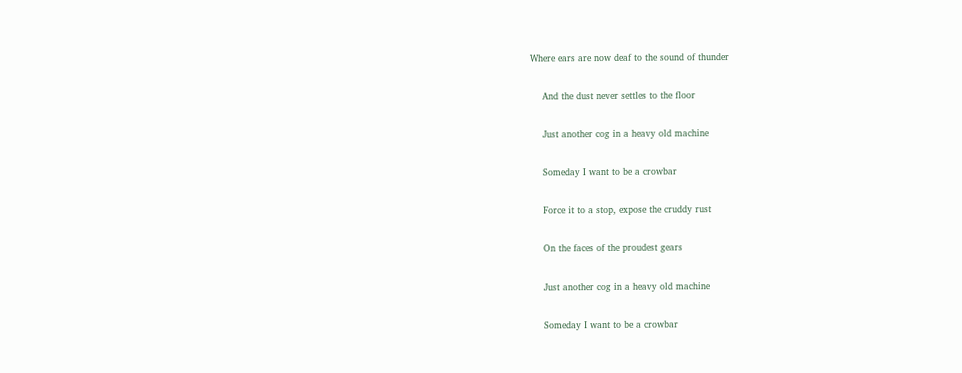Where ears are now deaf to the sound of thunder

    And the dust never settles to the floor

    Just another cog in a heavy old machine

    Someday I want to be a crowbar

    Force it to a stop, expose the cruddy rust

    On the faces of the proudest gears

    Just another cog in a heavy old machine

    Someday I want to be a crowbar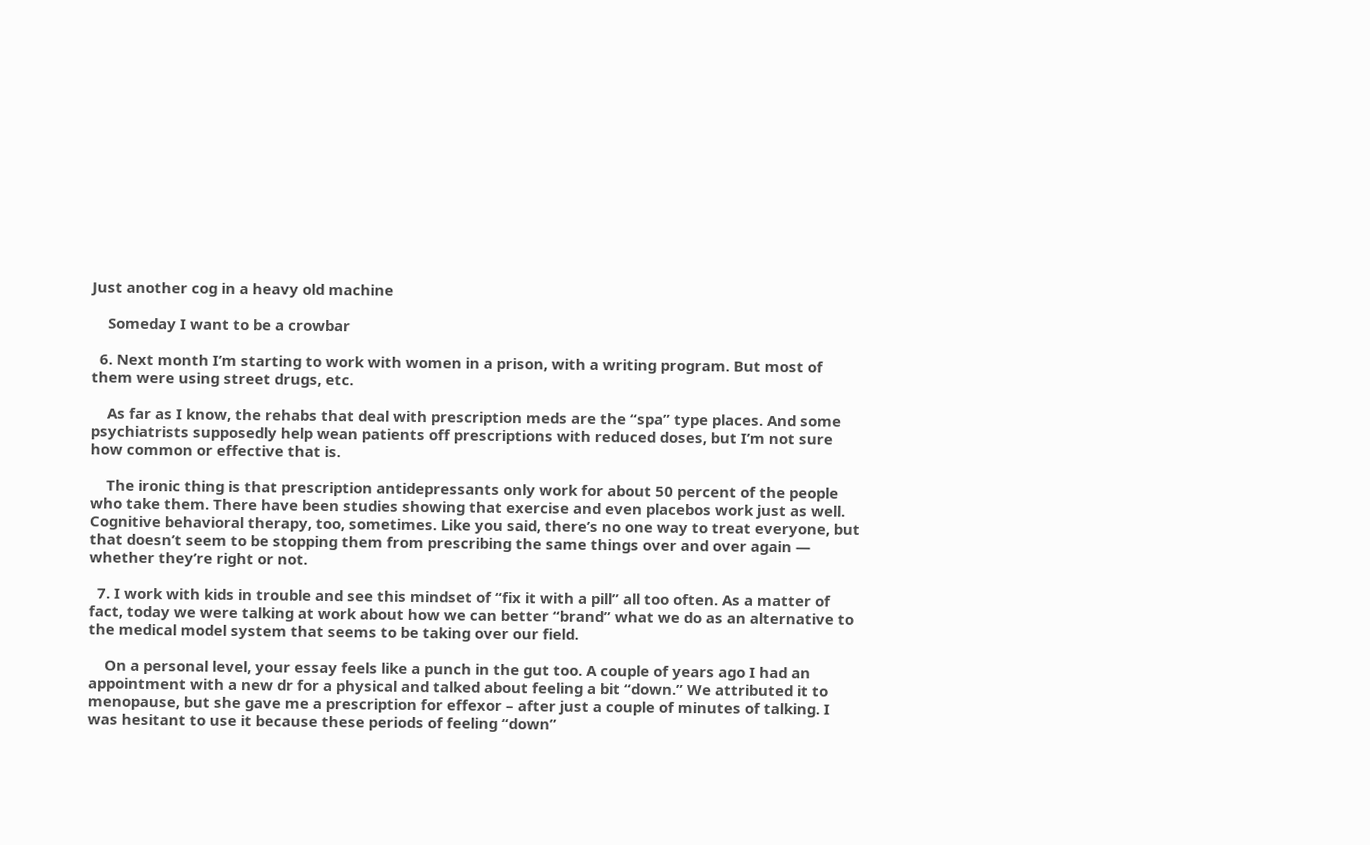Just another cog in a heavy old machine

    Someday I want to be a crowbar

  6. Next month I’m starting to work with women in a prison, with a writing program. But most of them were using street drugs, etc.

    As far as I know, the rehabs that deal with prescription meds are the “spa” type places. And some psychiatrists supposedly help wean patients off prescriptions with reduced doses, but I’m not sure how common or effective that is.

    The ironic thing is that prescription antidepressants only work for about 50 percent of the people who take them. There have been studies showing that exercise and even placebos work just as well. Cognitive behavioral therapy, too, sometimes. Like you said, there’s no one way to treat everyone, but that doesn’t seem to be stopping them from prescribing the same things over and over again — whether they’re right or not.

  7. I work with kids in trouble and see this mindset of “fix it with a pill” all too often. As a matter of fact, today we were talking at work about how we can better “brand” what we do as an alternative to the medical model system that seems to be taking over our field.

    On a personal level, your essay feels like a punch in the gut too. A couple of years ago I had an appointment with a new dr for a physical and talked about feeling a bit “down.” We attributed it to menopause, but she gave me a prescription for effexor – after just a couple of minutes of talking. I was hesitant to use it because these periods of feeling “down”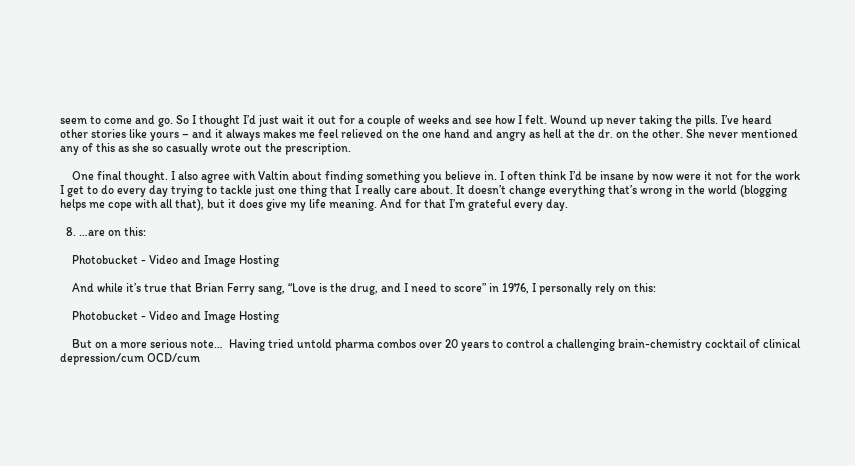seem to come and go. So I thought I’d just wait it out for a couple of weeks and see how I felt. Wound up never taking the pills. I’ve heard other stories like yours – and it always makes me feel relieved on the one hand and angry as hell at the dr. on the other. She never mentioned any of this as she so casually wrote out the prescription.

    One final thought. I also agree with Valtin about finding something you believe in. I often think I’d be insane by now were it not for the work I get to do every day trying to tackle just one thing that I really care about. It doesn’t change everything that’s wrong in the world (blogging helps me cope with all that), but it does give my life meaning. And for that I’m grateful every day.

  8. …are on this:

    Photobucket - Video and Image Hosting

    And while it’s true that Brian Ferry sang, “Love is the drug, and I need to score” in 1976, I personally rely on this:

    Photobucket - Video and Image Hosting

    But on a more serious note…  Having tried untold pharma combos over 20 years to control a challenging brain-chemistry cocktail of clinical depression/cum OCD/cum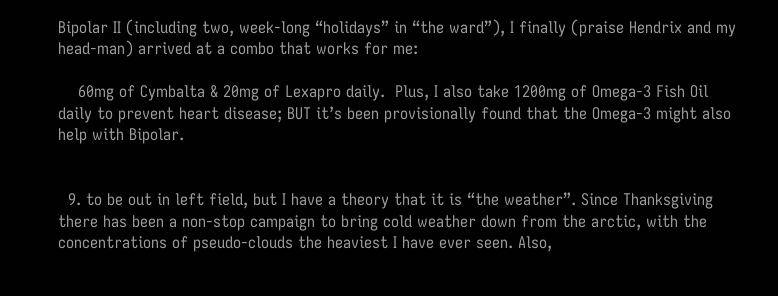Bipolar II (including two, week-long “holidays” in “the ward”), I finally (praise Hendrix and my head-man) arrived at a combo that works for me:

    60mg of Cymbalta & 20mg of Lexapro daily.  Plus, I also take 1200mg of Omega-3 Fish Oil daily to prevent heart disease; BUT it’s been provisionally found that the Omega-3 might also help with Bipolar.


  9. to be out in left field, but I have a theory that it is “the weather”. Since Thanksgiving there has been a non-stop campaign to bring cold weather down from the arctic, with the concentrations of pseudo-clouds the heaviest I have ever seen. Also,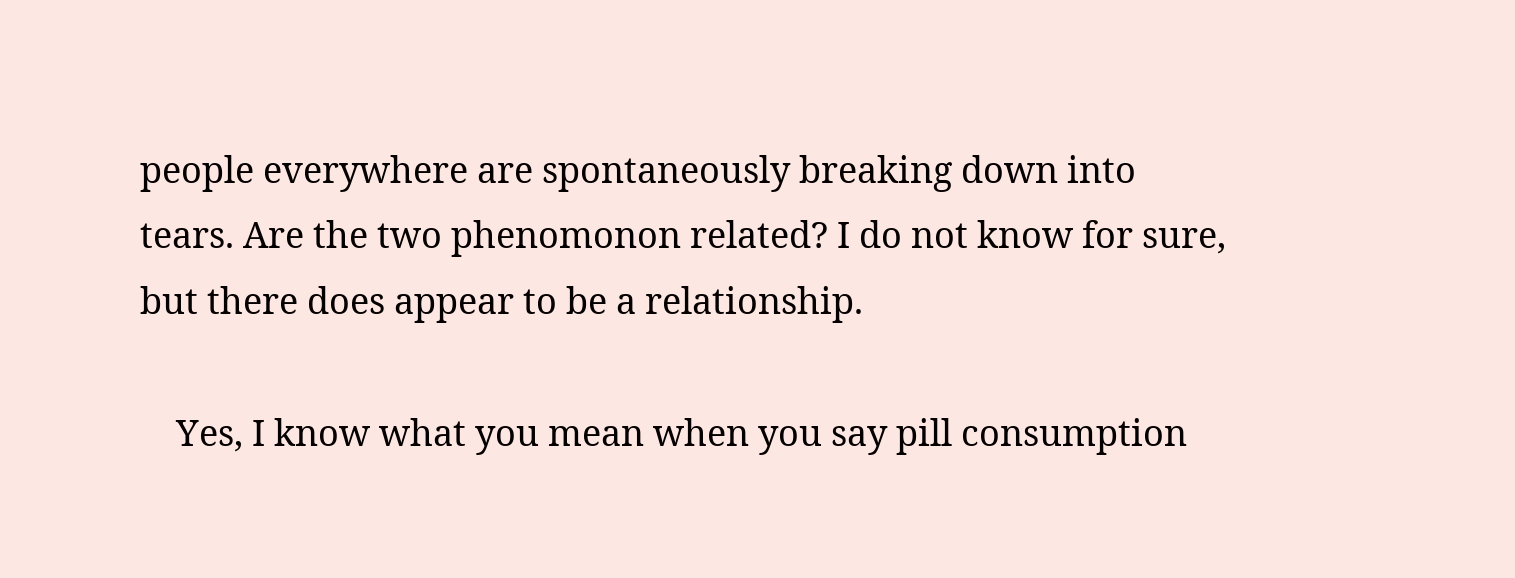people everywhere are spontaneously breaking down into tears. Are the two phenomonon related? I do not know for sure, but there does appear to be a relationship.

    Yes, I know what you mean when you say pill consumption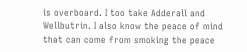is overboard. I too take Adderall and Wellbutrin. I also know the peace of mind that can come from smoking the peace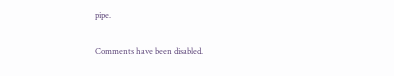pipe.

Comments have been disabled.